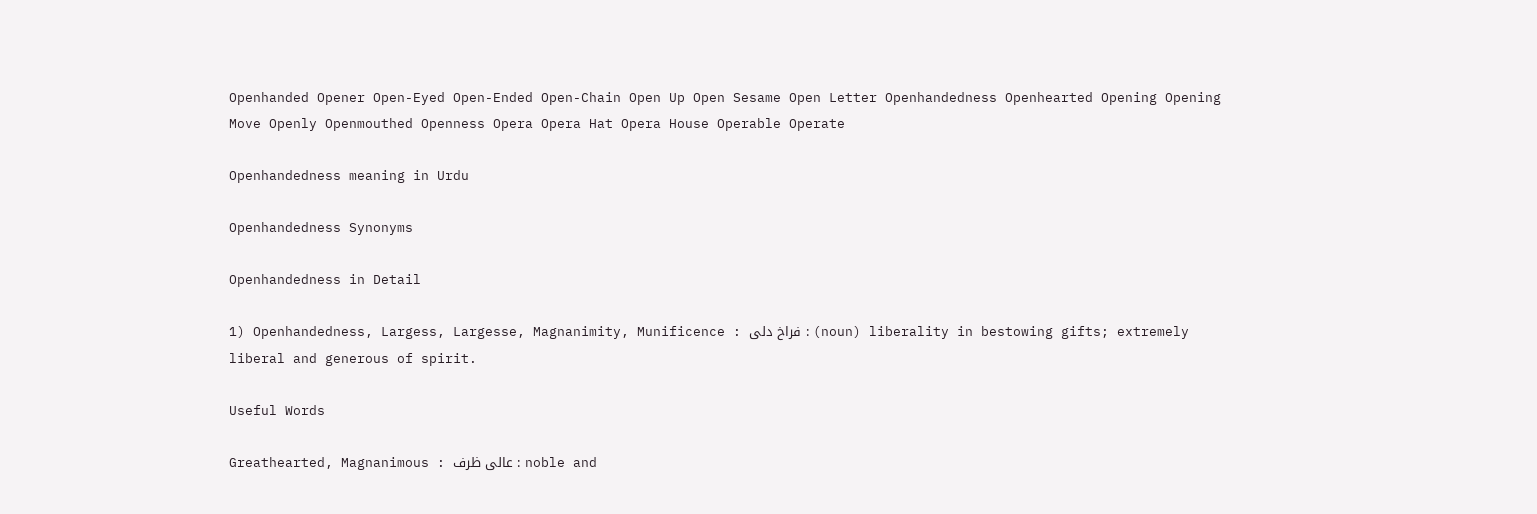Openhanded Opener Open-Eyed Open-Ended Open-Chain Open Up Open Sesame Open Letter Openhandedness Openhearted Opening Opening Move Openly Openmouthed Openness Opera Opera Hat Opera House Operable Operate

Openhandedness meaning in Urdu

Openhandedness Synonyms

Openhandedness in Detail

1) Openhandedness, Largess, Largesse, Magnanimity, Munificence : فراخ دلی : (noun) liberality in bestowing gifts; extremely liberal and generous of spirit.

Useful Words

Greathearted, Magnanimous : عالی ظرف : noble and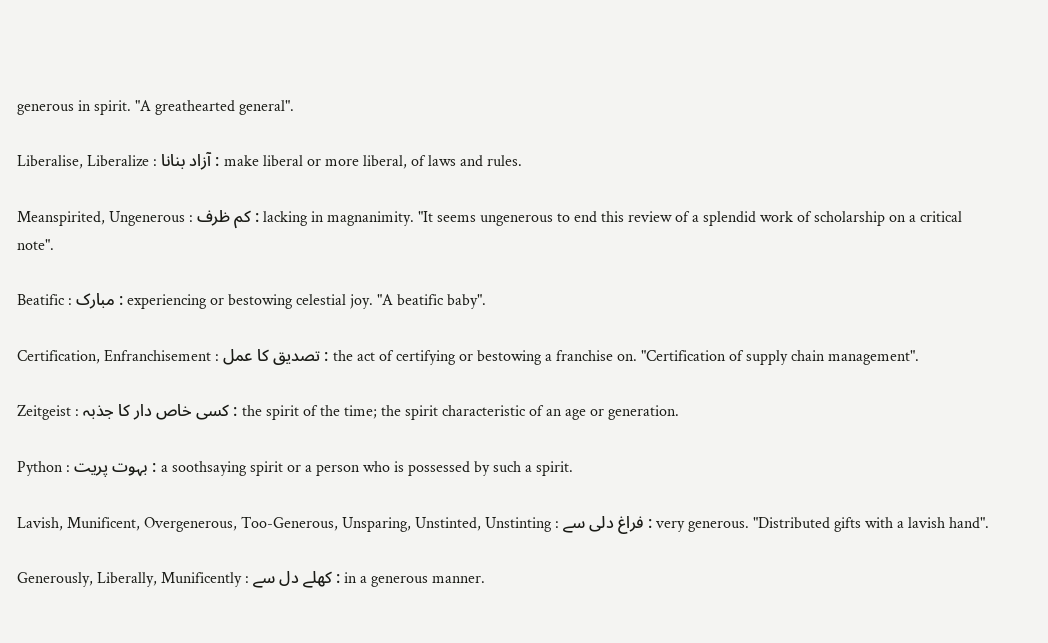generous in spirit. "A greathearted general".

Liberalise, Liberalize : آزاد بنانا : make liberal or more liberal, of laws and rules.

Meanspirited, Ungenerous : کم ظرف : lacking in magnanimity. "It seems ungenerous to end this review of a splendid work of scholarship on a critical note".

Beatific : مبارک : experiencing or bestowing celestial joy. "A beatific baby".

Certification, Enfranchisement : تصدیق کا عمل : the act of certifying or bestowing a franchise on. "Certification of supply chain management".

Zeitgeist : کسی خاص دار کا جذبہ : the spirit of the time; the spirit characteristic of an age or generation.

Python : بہوت پریت : a soothsaying spirit or a person who is possessed by such a spirit.

Lavish, Munificent, Overgenerous, Too-Generous, Unsparing, Unstinted, Unstinting : فراغ دلی سے : very generous. "Distributed gifts with a lavish hand".

Generously, Liberally, Munificently : کھلے دل سے : in a generous manner.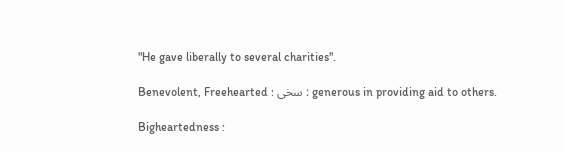"He gave liberally to several charities".

Benevolent, Freehearted : سخی : generous in providing aid to others.

Bigheartedness :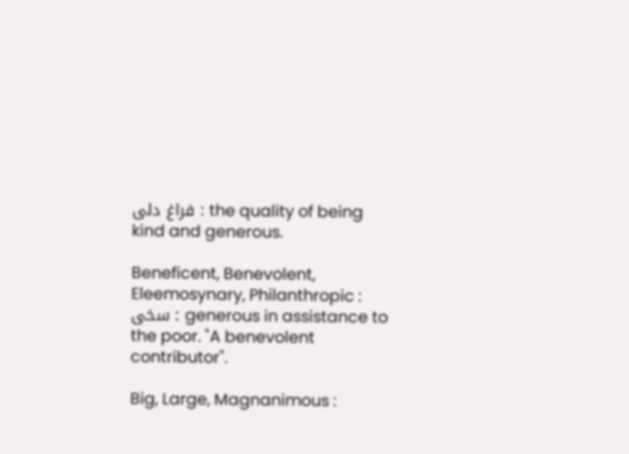فراغ دلی : the quality of being kind and generous.

Beneficent, Benevolent, Eleemosynary, Philanthropic : سخی : generous in assistance to the poor. "A benevolent contributor".

Big, Large, Magnanimous :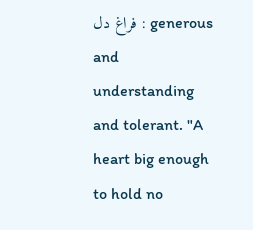فراغ دل : generous and understanding and tolerant. "A heart big enough to hold no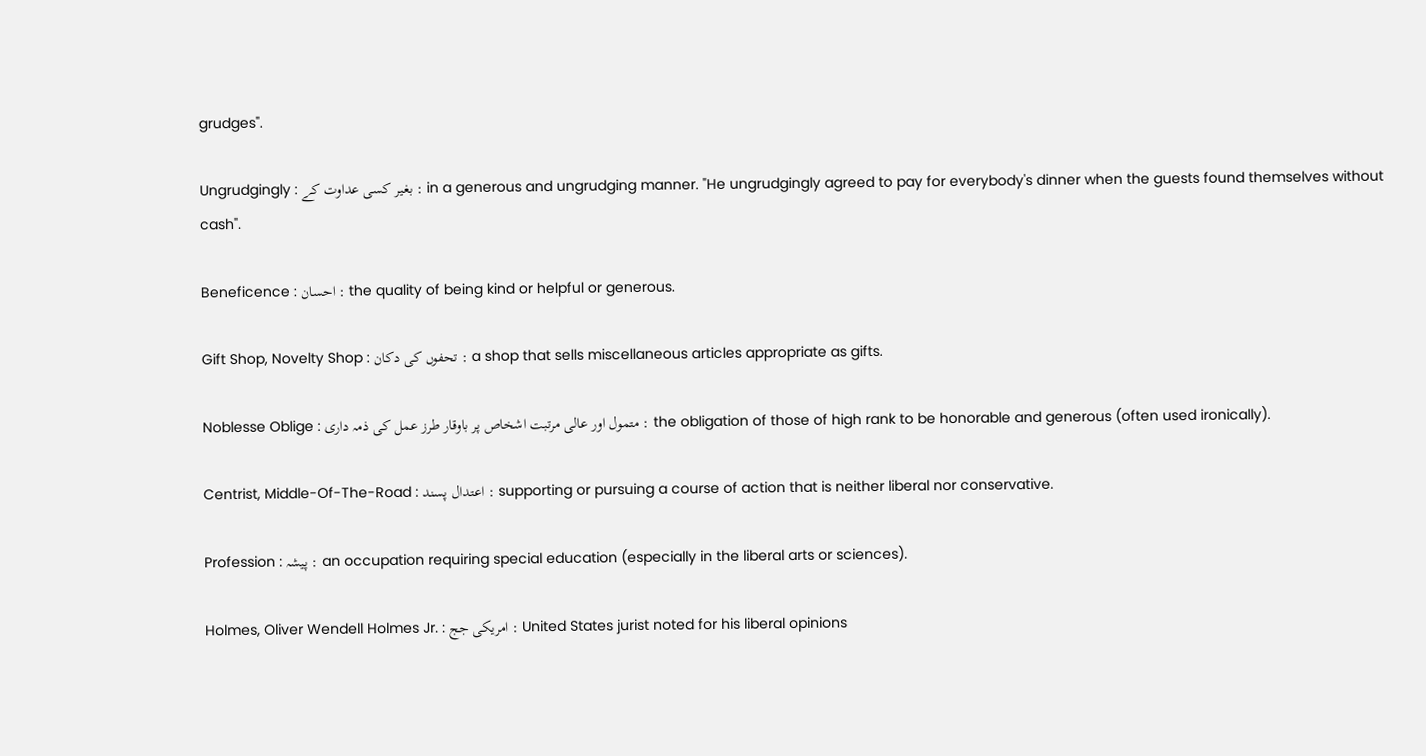grudges".

Ungrudgingly : بغیر کسی عداوت کے : in a generous and ungrudging manner. "He ungrudgingly agreed to pay for everybody's dinner when the guests found themselves without cash".

Beneficence : احسان : the quality of being kind or helpful or generous.

Gift Shop, Novelty Shop : تحفوں کی دکان : a shop that sells miscellaneous articles appropriate as gifts.

Noblesse Oblige : متمول اور عالی مرتبت اشخاص پر باوقار طرز عمل کی ذمہ داری : the obligation of those of high rank to be honorable and generous (often used ironically).

Centrist, Middle-Of-The-Road : اعتدال پسند : supporting or pursuing a course of action that is neither liberal nor conservative.

Profession : پیشہ : an occupation requiring special education (especially in the liberal arts or sciences).

Holmes, Oliver Wendell Holmes Jr. : امریکی جج : United States jurist noted for his liberal opinions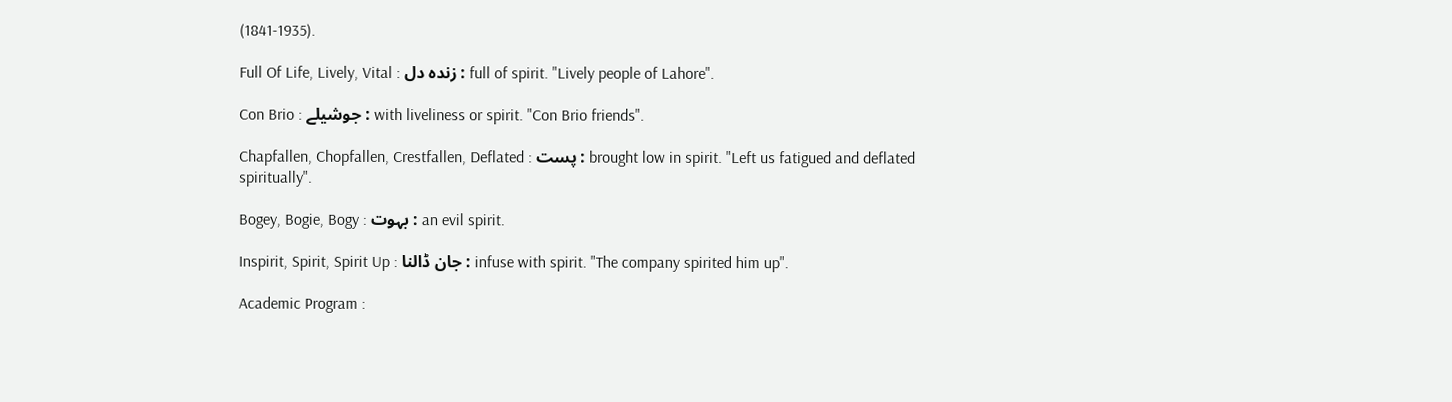(1841-1935).

Full Of Life, Lively, Vital : زندہ دل : full of spirit. "Lively people of Lahore".

Con Brio : جوشیلے : with liveliness or spirit. "Con Brio friends".

Chapfallen, Chopfallen, Crestfallen, Deflated : پست : brought low in spirit. "Left us fatigued and deflated spiritually".

Bogey, Bogie, Bogy : بہوت : an evil spirit.

Inspirit, Spirit, Spirit Up : جان ڈالنا : infuse with spirit. "The company spirited him up".

Academic Program :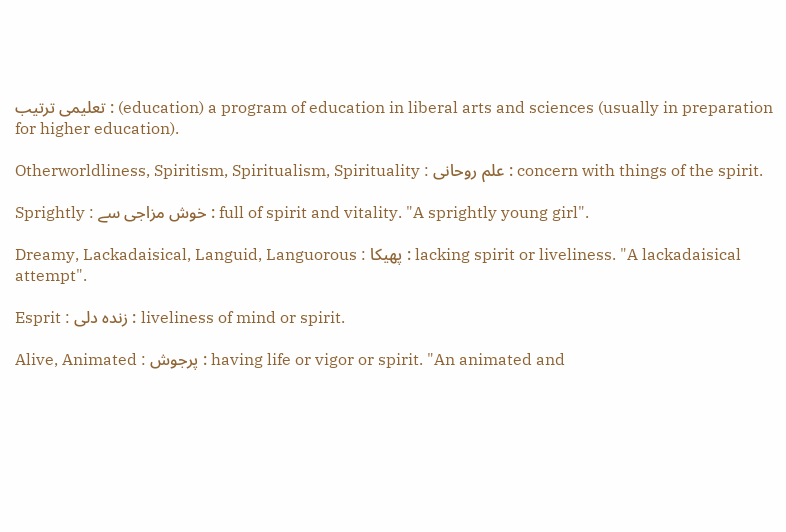تعلیمی ترتیب : (education) a program of education in liberal arts and sciences (usually in preparation for higher education).

Otherworldliness, Spiritism, Spiritualism, Spirituality : علم روحانی : concern with things of the spirit.

Sprightly : خوش مزاجی سے : full of spirit and vitality. "A sprightly young girl".

Dreamy, Lackadaisical, Languid, Languorous : پھیکا : lacking spirit or liveliness. "A lackadaisical attempt".

Esprit : زندہ دلی : liveliness of mind or spirit.

Alive, Animated : پرجوش : having life or vigor or spirit. "An animated and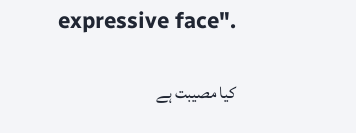expressive face".

کیا مصیبت ہے